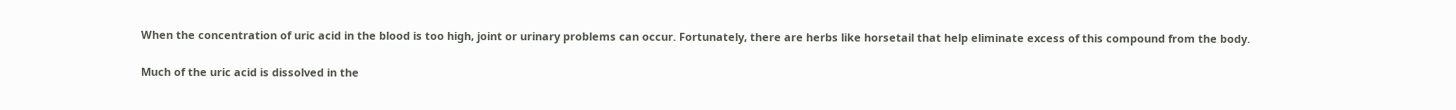When the concentration of uric acid in the blood is too high, joint or urinary problems can occur. Fortunately, there are herbs like horsetail that help eliminate excess of this compound from the body.

Much of the uric acid is dissolved in the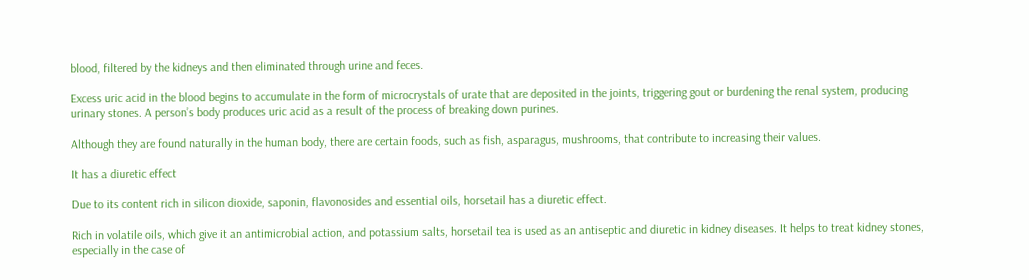blood, filtered by the kidneys and then eliminated through urine and feces.

Excess uric acid in the blood begins to accumulate in the form of microcrystals of urate that are deposited in the joints, triggering gout or burdening the renal system, producing urinary stones. A person’s body produces uric acid as a result of the process of breaking down purines.

Although they are found naturally in the human body, there are certain foods, such as fish, asparagus, mushrooms, that contribute to increasing their values.

It has a diuretic effect

Due to its content rich in silicon dioxide, saponin, flavonosides and essential oils, horsetail has a diuretic effect.

Rich in volatile oils, which give it an antimicrobial action, and potassium salts, horsetail tea is used as an antiseptic and diuretic in kidney diseases. It helps to treat kidney stones, especially in the case of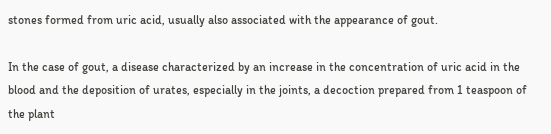stones formed from uric acid, usually also associated with the appearance of gout.

In the case of gout, a disease characterized by an increase in the concentration of uric acid in the blood and the deposition of urates, especially in the joints, a decoction prepared from 1 teaspoon of the plant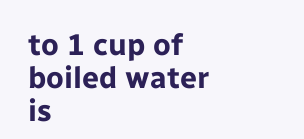to 1 cup of boiled water is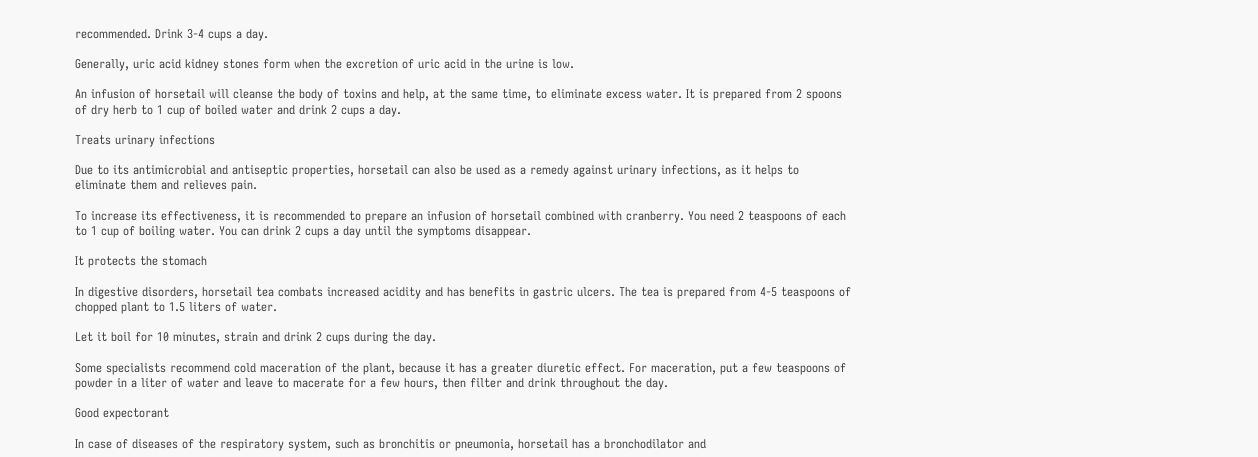recommended. Drink 3-4 cups a day.

Generally, uric acid kidney stones form when the excretion of uric acid in the urine is low.

An infusion of horsetail will cleanse the body of toxins and help, at the same time, to eliminate excess water. It is prepared from 2 spoons of dry herb to 1 cup of boiled water and drink 2 cups a day.

Treats urinary infections

Due to its antimicrobial and antiseptic properties, horsetail can also be used as a remedy against urinary infections, as it helps to eliminate them and relieves pain.

To increase its effectiveness, it is recommended to prepare an infusion of horsetail combined with cranberry. You need 2 teaspoons of each to 1 cup of boiling water. You can drink 2 cups a day until the symptoms disappear.

It protects the stomach

In digestive disorders, horsetail tea combats increased acidity and has benefits in gastric ulcers. The tea is prepared from 4-5 teaspoons of chopped plant to 1.5 liters of water.

Let it boil for 10 minutes, strain and drink 2 cups during the day.

Some specialists recommend cold maceration of the plant, because it has a greater diuretic effect. For maceration, put a few teaspoons of powder in a liter of water and leave to macerate for a few hours, then filter and drink throughout the day.

Good expectorant

In case of diseases of the respiratory system, such as bronchitis or pneumonia, horsetail has a bronchodilator and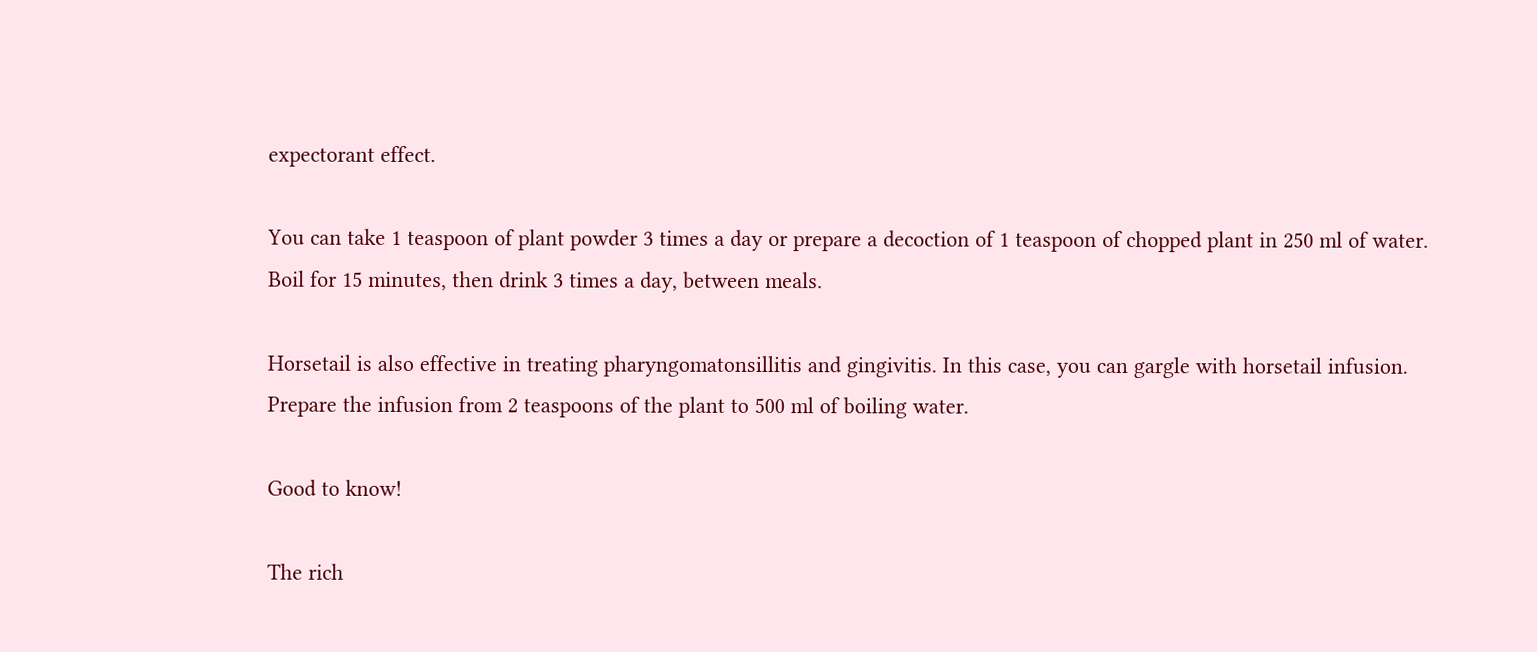expectorant effect.

You can take 1 teaspoon of plant powder 3 times a day or prepare a decoction of 1 teaspoon of chopped plant in 250 ml of water. Boil for 15 minutes, then drink 3 times a day, between meals.

Horsetail is also effective in treating pharyngomatonsillitis and gingivitis. In this case, you can gargle with horsetail infusion. Prepare the infusion from 2 teaspoons of the plant to 500 ml of boiling water.

Good to know!

The rich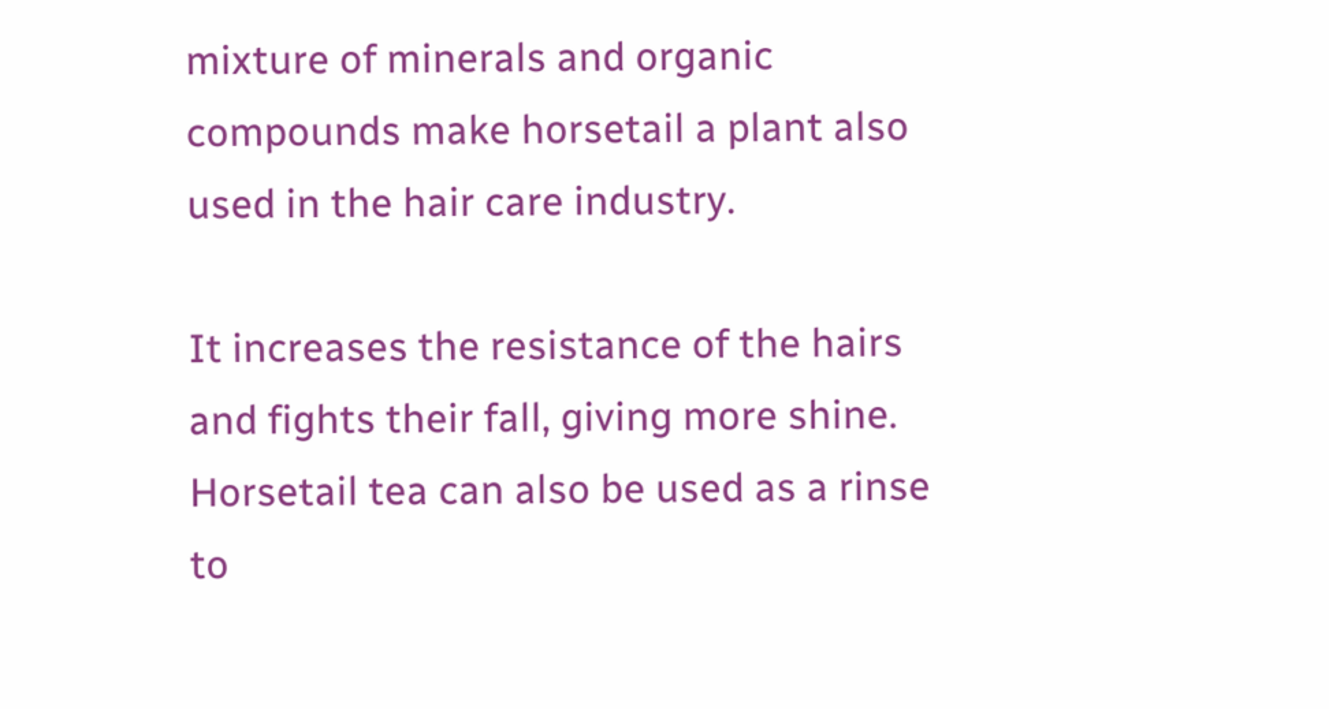mixture of minerals and organic compounds make horsetail a plant also used in the hair care industry.

It increases the resistance of the hairs and fights their fall, giving more shine. Horsetail tea can also be used as a rinse to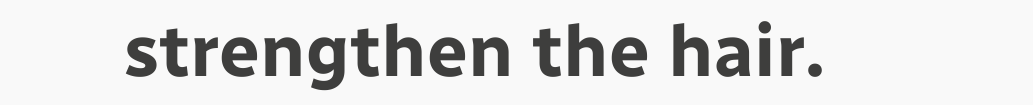strengthen the hair.